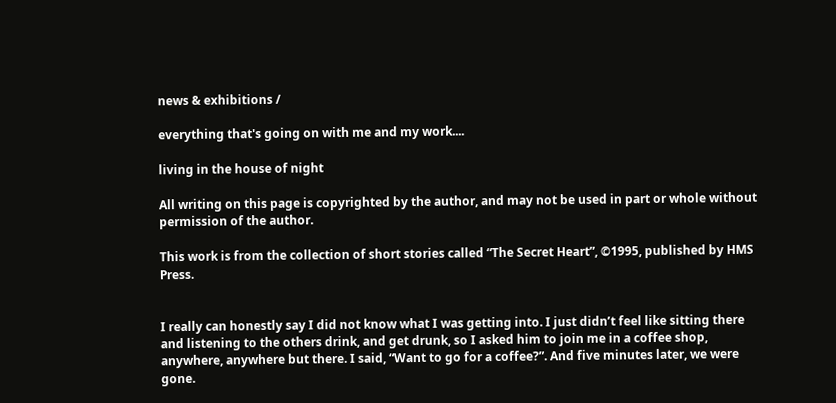news & exhibitions /

everything that's going on with me and my work....

living in the house of night

All writing on this page is copyrighted by the author, and may not be used in part or whole without permission of the author.

This work is from the collection of short stories called “The Secret Heart”, ©1995, published by HMS Press.


I really can honestly say I did not know what I was getting into. I just didn’t feel like sitting there and listening to the others drink, and get drunk, so I asked him to join me in a coffee shop, anywhere, anywhere but there. I said, “Want to go for a coffee?”. And five minutes later, we were gone.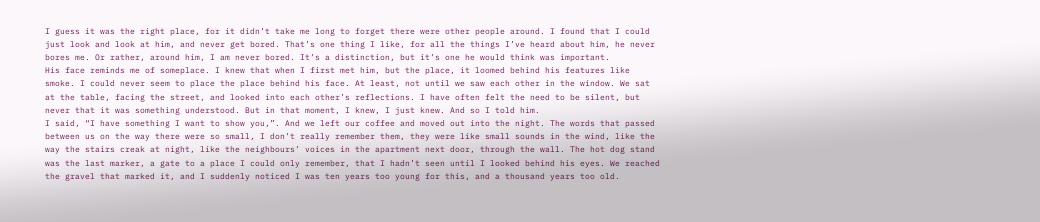I guess it was the right place, for it didn’t take me long to forget there were other people around. I found that I could just look and look at him, and never get bored. That’s one thing I like, for all the things I’ve heard about him, he never bores me. Or rather, around him, I am never bored. It’s a distinction, but it’s one he would think was important.
His face reminds me of someplace. I knew that when I first met him, but the place, it loomed behind his features like smoke. I could never seem to place the place behind his face. At least, not until we saw each other in the window. We sat at the table, facing the street, and looked into each other’s reflections. I have often felt the need to be silent, but never that it was something understood. But in that moment, I knew, I just knew. And so I told him.
I said, “I have something I want to show you,”. And we left our coffee and moved out into the night. The words that passed between us on the way there were so small, I don’t really remember them, they were like small sounds in the wind, like the way the stairs creak at night, like the neighbours’ voices in the apartment next door, through the wall. The hot dog stand was the last marker, a gate to a place I could only remember, that I hadn’t seen until I looked behind his eyes. We reached the gravel that marked it, and I suddenly noticed I was ten years too young for this, and a thousand years too old.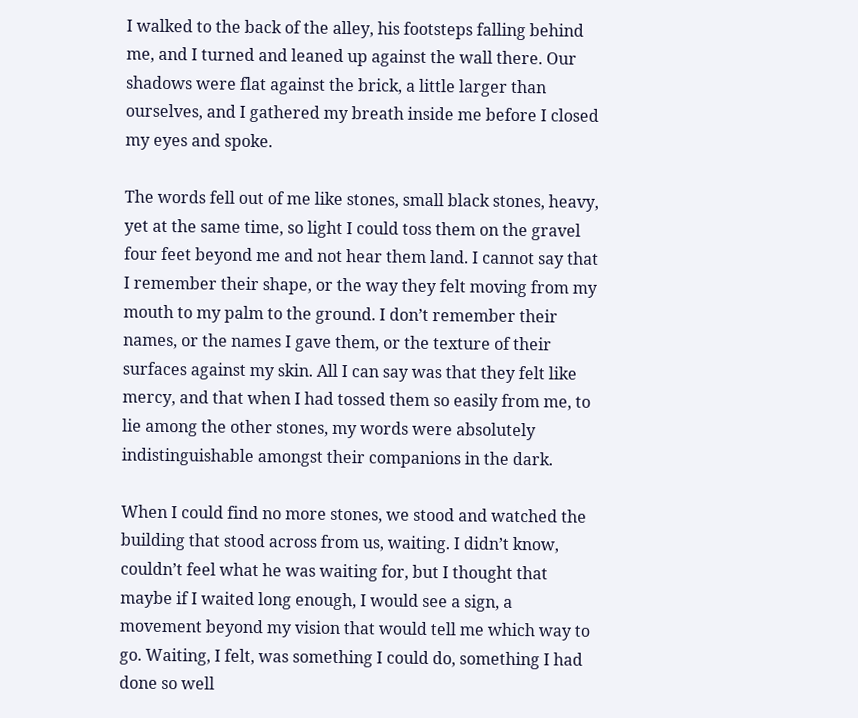I walked to the back of the alley, his footsteps falling behind me, and I turned and leaned up against the wall there. Our shadows were flat against the brick, a little larger than ourselves, and I gathered my breath inside me before I closed my eyes and spoke.

The words fell out of me like stones, small black stones, heavy, yet at the same time, so light I could toss them on the gravel four feet beyond me and not hear them land. I cannot say that I remember their shape, or the way they felt moving from my mouth to my palm to the ground. I don’t remember their names, or the names I gave them, or the texture of their surfaces against my skin. All I can say was that they felt like mercy, and that when I had tossed them so easily from me, to lie among the other stones, my words were absolutely indistinguishable amongst their companions in the dark.

When I could find no more stones, we stood and watched the building that stood across from us, waiting. I didn’t know, couldn’t feel what he was waiting for, but I thought that maybe if I waited long enough, I would see a sign, a movement beyond my vision that would tell me which way to go. Waiting, I felt, was something I could do, something I had done so well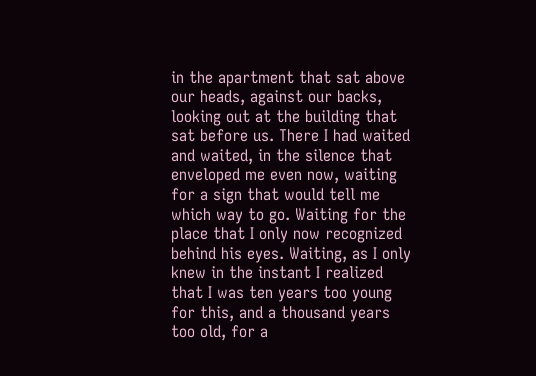in the apartment that sat above our heads, against our backs, looking out at the building that sat before us. There I had waited and waited, in the silence that enveloped me even now, waiting for a sign that would tell me which way to go. Waiting for the place that I only now recognized behind his eyes. Waiting, as I only knew in the instant I realized that I was ten years too young for this, and a thousand years too old, for a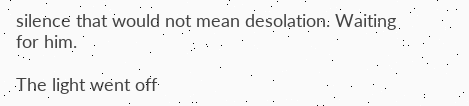silence that would not mean desolation. Waiting for him.

The light went off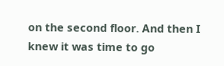on the second floor. And then I knew it was time to go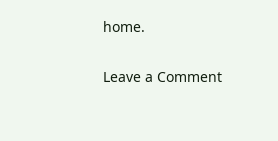home.

Leave a Comment